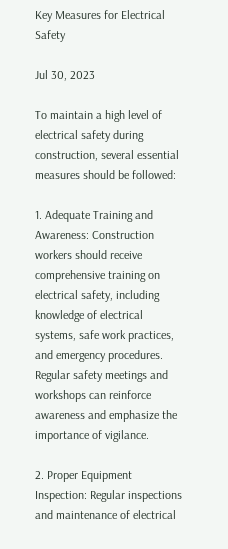Key Measures for Electrical Safety

Jul 30, 2023

To maintain a high level of electrical safety during construction, several essential measures should be followed:

1. Adequate Training and Awareness: Construction workers should receive comprehensive training on electrical safety, including knowledge of electrical systems, safe work practices, and emergency procedures. Regular safety meetings and workshops can reinforce awareness and emphasize the importance of vigilance.

2. Proper Equipment Inspection: Regular inspections and maintenance of electrical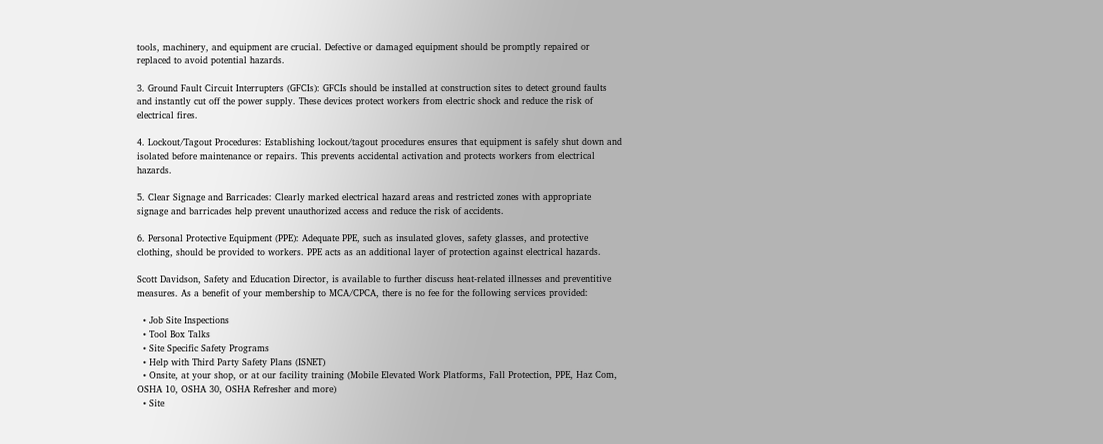tools, machinery, and equipment are crucial. Defective or damaged equipment should be promptly repaired or replaced to avoid potential hazards.

3. Ground Fault Circuit Interrupters (GFCIs): GFCIs should be installed at construction sites to detect ground faults and instantly cut off the power supply. These devices protect workers from electric shock and reduce the risk of electrical fires.

4. Lockout/Tagout Procedures: Establishing lockout/tagout procedures ensures that equipment is safely shut down and isolated before maintenance or repairs. This prevents accidental activation and protects workers from electrical hazards.

5. Clear Signage and Barricades: Clearly marked electrical hazard areas and restricted zones with appropriate signage and barricades help prevent unauthorized access and reduce the risk of accidents.

6. Personal Protective Equipment (PPE): Adequate PPE, such as insulated gloves, safety glasses, and protective clothing, should be provided to workers. PPE acts as an additional layer of protection against electrical hazards.

Scott Davidson, Safety and Education Director, is available to further discuss heat-related illnesses and preventitive measures. As a benefit of your membership to MCA/CPCA, there is no fee for the following services provided:

  • Job Site Inspections
  • Tool Box Talks
  • Site Specific Safety Programs
  • Help with Third Party Safety Plans (ISNET)
  • Onsite, at your shop, or at our facility training (Mobile Elevated Work Platforms, Fall Protection, PPE, Haz Com, OSHA 10, OSHA 30, OSHA Refresher and more)
  • Site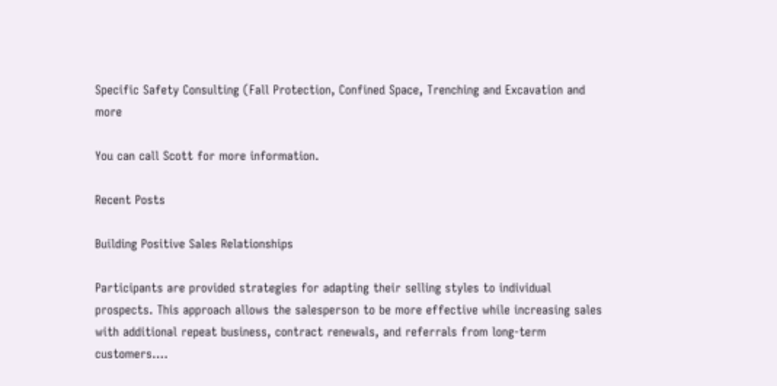Specific Safety Consulting (Fall Protection, Confined Space, Trenching and Excavation and more

You can call Scott for more information.

Recent Posts

Building Positive Sales Relationships

Participants are provided strategies for adapting their selling styles to individual prospects. This approach allows the salesperson to be more effective while increasing sales with additional repeat business, contract renewals, and referrals from long-term customers....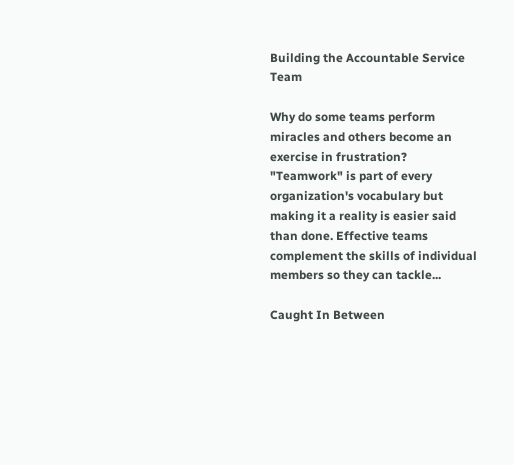Building the Accountable Service Team

Why do some teams perform miracles and others become an exercise in frustration? "Teamwork" is part of every organization's vocabulary but making it a reality is easier said than done. Effective teams complement the skills of individual members so they can tackle...

Caught In Between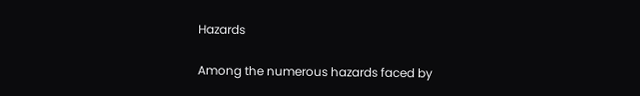Hazards

Among the numerous hazards faced by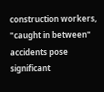construction workers, "caught in between" accidents pose significant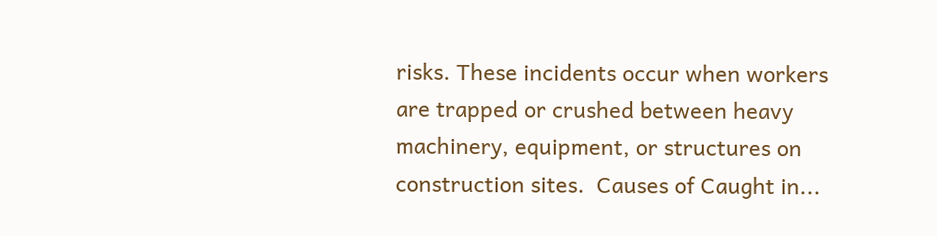risks. These incidents occur when workers are trapped or crushed between heavy machinery, equipment, or structures on construction sites.  Causes of Caught in...